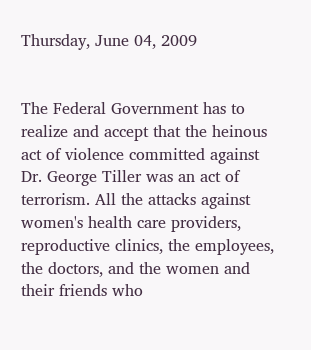Thursday, June 04, 2009


The Federal Government has to realize and accept that the heinous act of violence committed against Dr. George Tiller was an act of terrorism. All the attacks against women's health care providers, reproductive clinics, the employees, the doctors, and the women and their friends who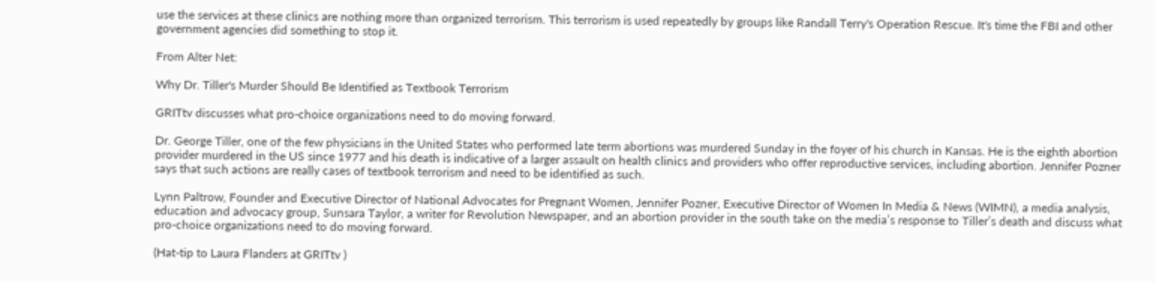use the services at these clinics are nothing more than organized terrorism. This terrorism is used repeatedly by groups like Randall Terry's Operation Rescue. It's time the FBI and other government agencies did something to stop it.

From Alter Net:

Why Dr. Tiller's Murder Should Be Identified as Textbook Terrorism

GRITtv discusses what pro-choice organizations need to do moving forward.

Dr. George Tiller, one of the few physicians in the United States who performed late term abortions was murdered Sunday in the foyer of his church in Kansas. He is the eighth abortion provider murdered in the US since 1977 and his death is indicative of a larger assault on health clinics and providers who offer reproductive services, including abortion. Jennifer Pozner says that such actions are really cases of textbook terrorism and need to be identified as such.

Lynn Paltrow, Founder and Executive Director of National Advocates for Pregnant Women, Jennifer Pozner, Executive Director of Women In Media & News (WIMN), a media analysis, education and advocacy group, Sunsara Taylor, a writer for Revolution Newspaper, and an abortion provider in the south take on the media’s response to Tiller’s death and discuss what pro-choice organizations need to do moving forward.

(Hat-tip to Laura Flanders at GRITtv )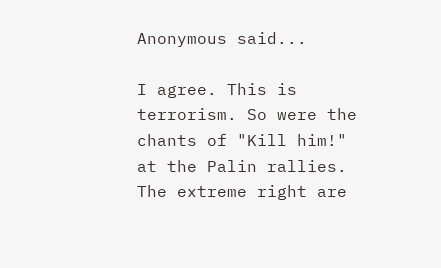Anonymous said...

I agree. This is terrorism. So were the chants of "Kill him!" at the Palin rallies. The extreme right are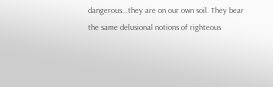dangerous...they are on our own soil. They bear the same delusional notions of righteous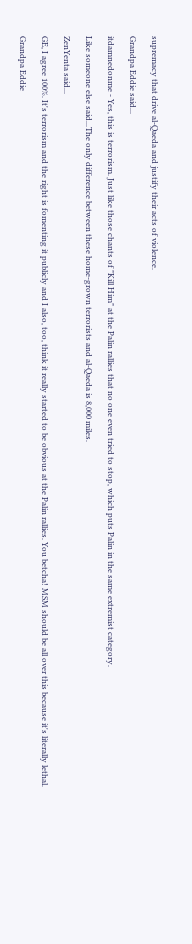supremacy that drive al-Qaeda and justify their acts of violence.

Grandpa Eddie said...

itdamnedonme - Yes, this is terrorism. Just like those chants of "Kill Him" at the Palin rallies that no one even tried to stop, which puts Palin in the same extremist category.

Like someone else said...The only difference between these home-grown terrorists and al-Qaeda is 8,000 miles.

ZenYenta said...

GE, I agree 100%. It's terrorism and the right is fomenting it publicly and I also, too, think it really started to be obvious at the Palin rallies. You betcha! MSM should be all over this because it's literally lethal.

Grandpa Eddie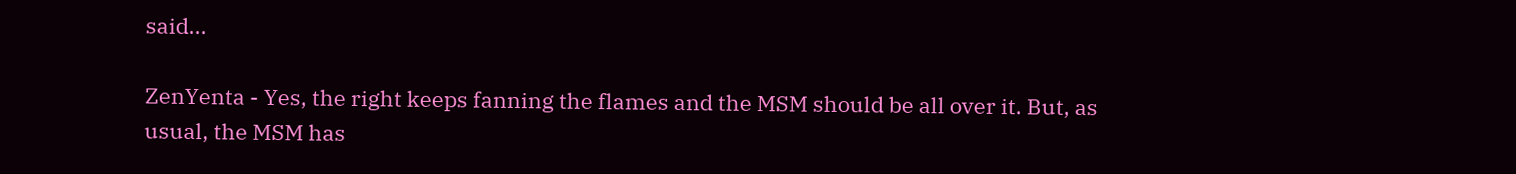said...

ZenYenta - Yes, the right keeps fanning the flames and the MSM should be all over it. But, as usual, the MSM has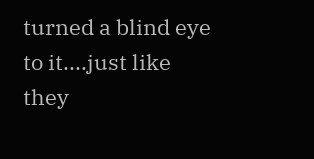turned a blind eye to it....just like they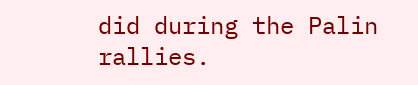did during the Palin rallies.